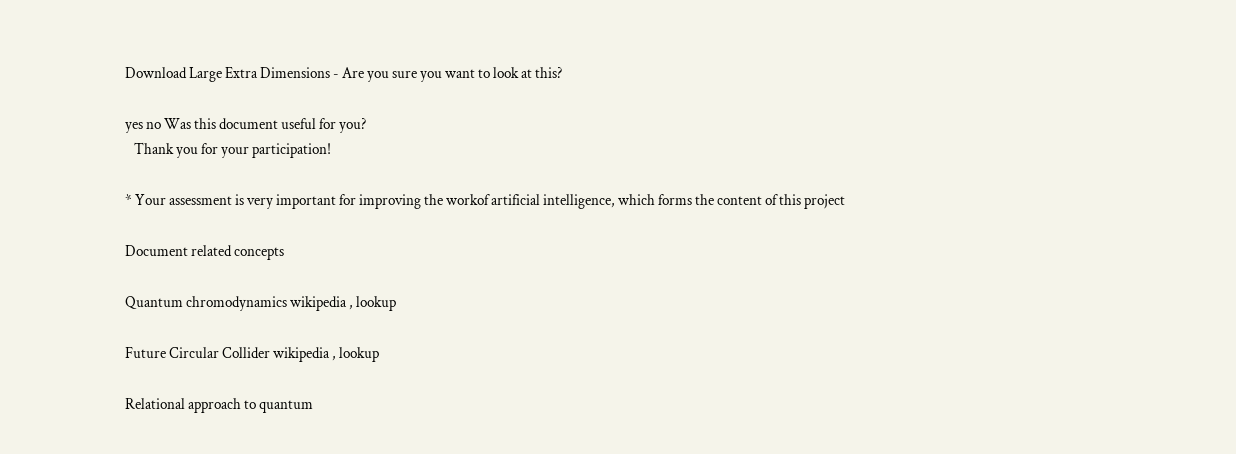Download Large Extra Dimensions - Are you sure you want to look at this?

yes no Was this document useful for you?
   Thank you for your participation!

* Your assessment is very important for improving the workof artificial intelligence, which forms the content of this project

Document related concepts

Quantum chromodynamics wikipedia , lookup

Future Circular Collider wikipedia , lookup

Relational approach to quantum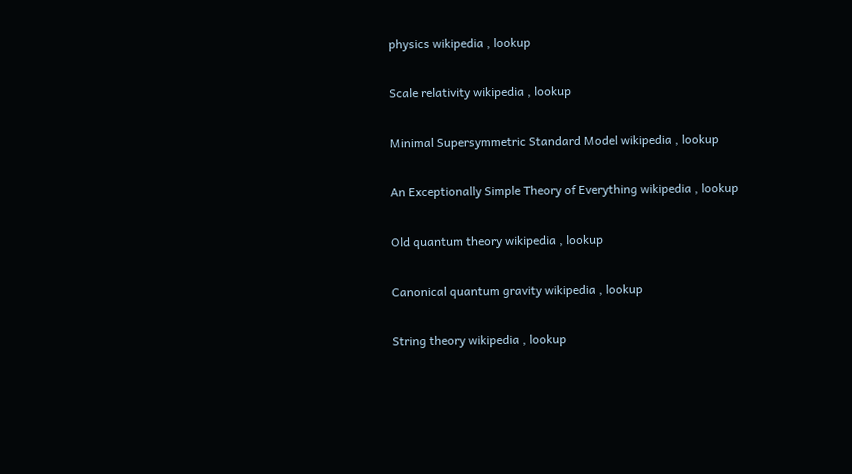physics wikipedia , lookup

Scale relativity wikipedia , lookup

Minimal Supersymmetric Standard Model wikipedia , lookup

An Exceptionally Simple Theory of Everything wikipedia , lookup

Old quantum theory wikipedia , lookup

Canonical quantum gravity wikipedia , lookup

String theory wikipedia , lookup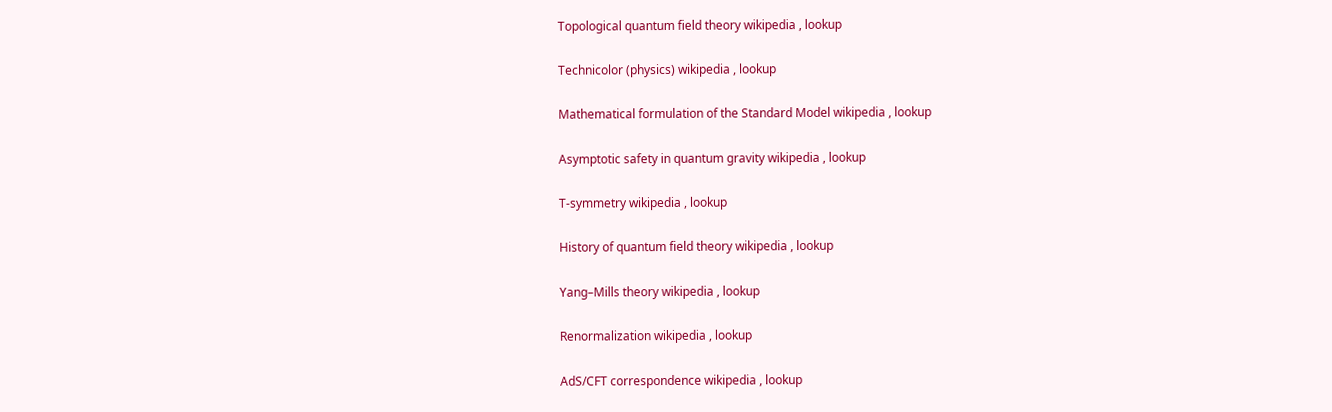Topological quantum field theory wikipedia , lookup

Technicolor (physics) wikipedia , lookup

Mathematical formulation of the Standard Model wikipedia , lookup

Asymptotic safety in quantum gravity wikipedia , lookup

T-symmetry wikipedia , lookup

History of quantum field theory wikipedia , lookup

Yang–Mills theory wikipedia , lookup

Renormalization wikipedia , lookup

AdS/CFT correspondence wikipedia , lookup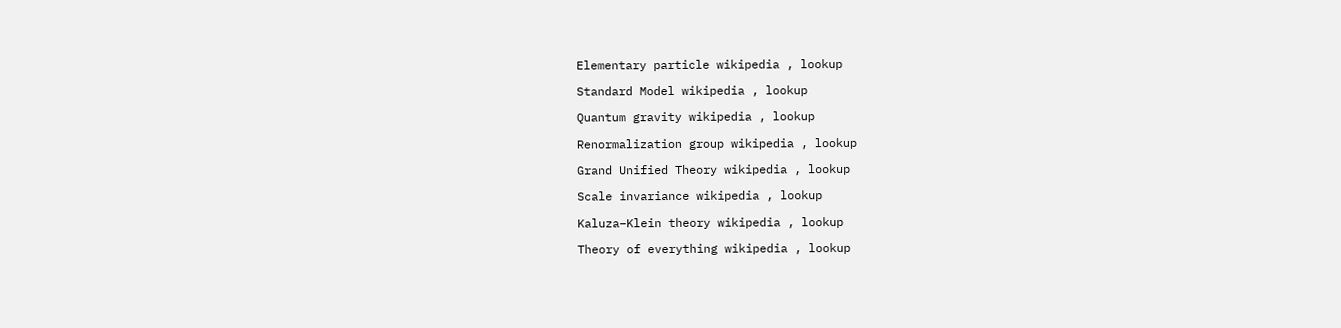Elementary particle wikipedia , lookup

Standard Model wikipedia , lookup

Quantum gravity wikipedia , lookup

Renormalization group wikipedia , lookup

Grand Unified Theory wikipedia , lookup

Scale invariance wikipedia , lookup

Kaluza–Klein theory wikipedia , lookup

Theory of everything wikipedia , lookup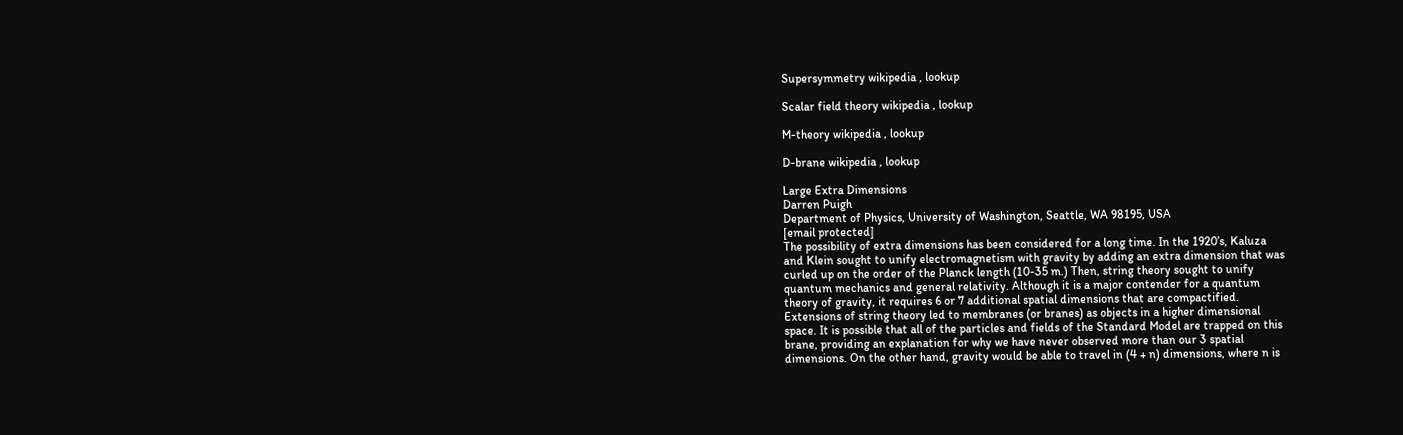Supersymmetry wikipedia , lookup

Scalar field theory wikipedia , lookup

M-theory wikipedia , lookup

D-brane wikipedia , lookup

Large Extra Dimensions
Darren Puigh
Department of Physics, University of Washington, Seattle, WA 98195, USA
[email protected]
The possibility of extra dimensions has been considered for a long time. In the 1920’s, Kaluza
and Klein sought to unify electromagnetism with gravity by adding an extra dimension that was
curled up on the order of the Planck length (10-35 m.) Then, string theory sought to unify
quantum mechanics and general relativity. Although it is a major contender for a quantum
theory of gravity, it requires 6 or 7 additional spatial dimensions that are compactified.
Extensions of string theory led to membranes (or branes) as objects in a higher dimensional
space. It is possible that all of the particles and fields of the Standard Model are trapped on this
brane, providing an explanation for why we have never observed more than our 3 spatial
dimensions. On the other hand, gravity would be able to travel in (4 + n) dimensions, where n is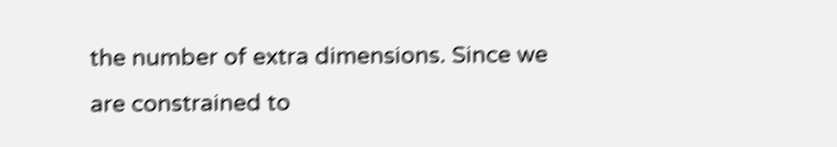the number of extra dimensions. Since we are constrained to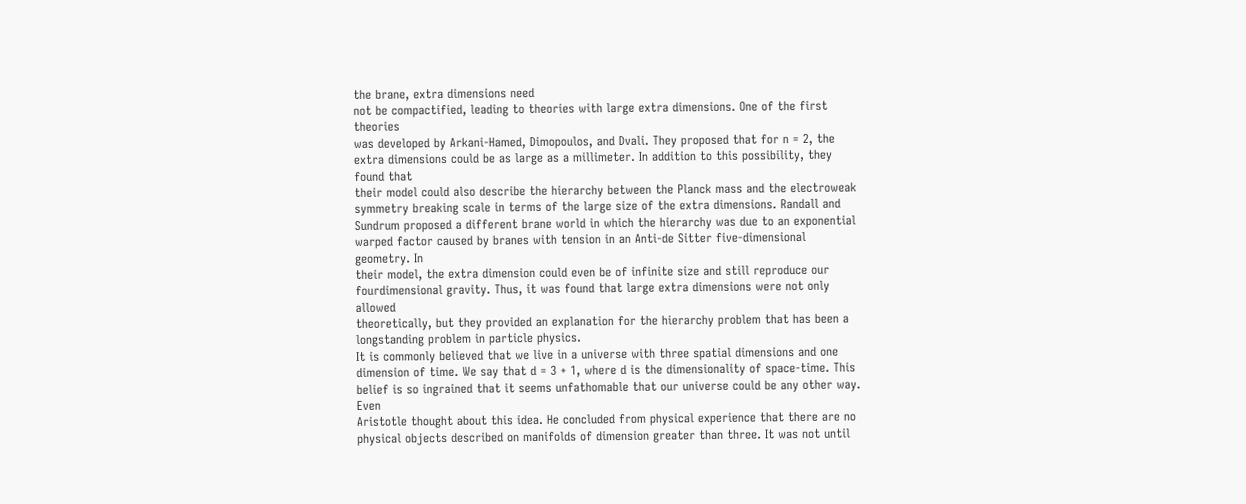the brane, extra dimensions need
not be compactified, leading to theories with large extra dimensions. One of the first theories
was developed by Arkani-Hamed, Dimopoulos, and Dvali. They proposed that for n = 2, the
extra dimensions could be as large as a millimeter. In addition to this possibility, they found that
their model could also describe the hierarchy between the Planck mass and the electroweak
symmetry breaking scale in terms of the large size of the extra dimensions. Randall and
Sundrum proposed a different brane world in which the hierarchy was due to an exponential
warped factor caused by branes with tension in an Anti-de Sitter five-dimensional geometry. In
their model, the extra dimension could even be of infinite size and still reproduce our fourdimensional gravity. Thus, it was found that large extra dimensions were not only allowed
theoretically, but they provided an explanation for the hierarchy problem that has been a longstanding problem in particle physics.
It is commonly believed that we live in a universe with three spatial dimensions and one
dimension of time. We say that d = 3 + 1, where d is the dimensionality of space-time. This
belief is so ingrained that it seems unfathomable that our universe could be any other way. Even
Aristotle thought about this idea. He concluded from physical experience that there are no
physical objects described on manifolds of dimension greater than three. It was not until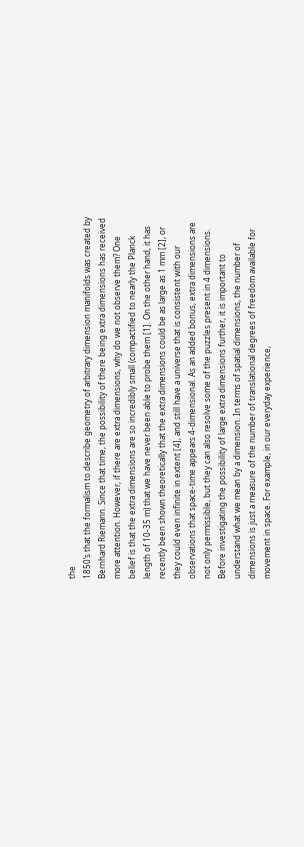the
1850’s that the formalism to describe geometry of arbitrary dimension manifolds was created by
Bernhard Riemann. Since that time, the possibility of there being extra dimensions has received
more attention. However, if there are extra dimensions, why do we not observe them? One
belief is that the extra dimensions are so incredibly small (compactified to nearly the Planck
length of 10-35 m) that we have never been able to probe them [1]. On the other hand, it has
recently been shown theoretically that the extra dimensions could be as large as 1 mm [2], or
they could even infinite in extent [4], and still have a universe that is consistent with our
observations that space-time appears 4-dimensional. As an added bonus, extra dimensions are
not only permissible, but they can also resolve some of the puzzles present in 4 dimensions.
Before investigating the possibility of large extra dimensions further, it is important to
understand what we mean by a dimension. In terms of spatial dimensions, the number of
dimensions is just a measure of the number of translational degrees of freedom available for
movement in space. For example, in our everyday experience,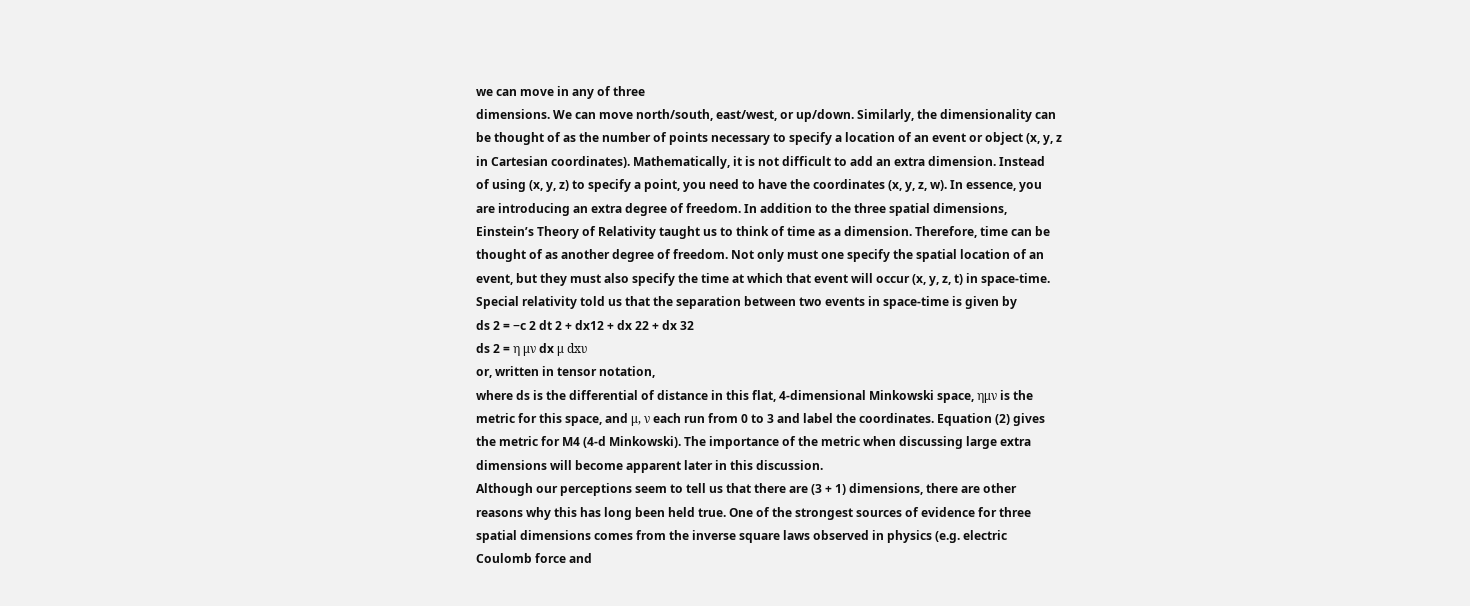we can move in any of three
dimensions. We can move north/south, east/west, or up/down. Similarly, the dimensionality can
be thought of as the number of points necessary to specify a location of an event or object (x, y, z
in Cartesian coordinates). Mathematically, it is not difficult to add an extra dimension. Instead
of using (x, y, z) to specify a point, you need to have the coordinates (x, y, z, w). In essence, you
are introducing an extra degree of freedom. In addition to the three spatial dimensions,
Einstein’s Theory of Relativity taught us to think of time as a dimension. Therefore, time can be
thought of as another degree of freedom. Not only must one specify the spatial location of an
event, but they must also specify the time at which that event will occur (x, y, z, t) in space-time.
Special relativity told us that the separation between two events in space-time is given by
ds 2 = −c 2 dt 2 + dx12 + dx 22 + dx 32
ds 2 = η μν dx μ dxυ
or, written in tensor notation,
where ds is the differential of distance in this flat, 4-dimensional Minkowski space, ημν is the
metric for this space, and μ, ν each run from 0 to 3 and label the coordinates. Equation (2) gives
the metric for M4 (4-d Minkowski). The importance of the metric when discussing large extra
dimensions will become apparent later in this discussion.
Although our perceptions seem to tell us that there are (3 + 1) dimensions, there are other
reasons why this has long been held true. One of the strongest sources of evidence for three
spatial dimensions comes from the inverse square laws observed in physics (e.g. electric
Coulomb force and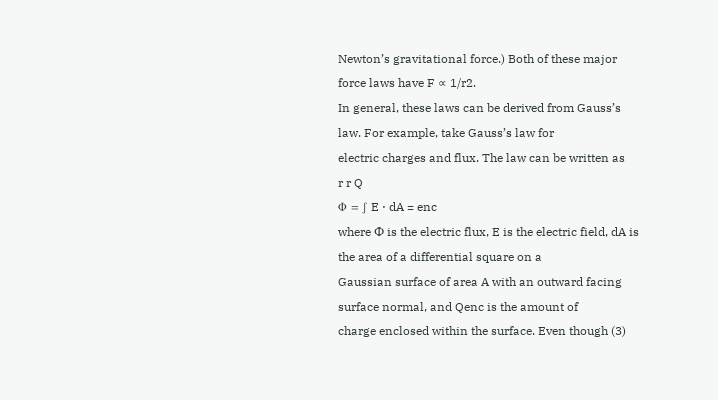Newton’s gravitational force.) Both of these major force laws have F ∝ 1/r2.
In general, these laws can be derived from Gauss’s law. For example, take Gauss’s law for
electric charges and flux. The law can be written as
r r Q
Φ = ∫ E ⋅ dA = enc
where Ф is the electric flux, E is the electric field, dA is the area of a differential square on a
Gaussian surface of area A with an outward facing surface normal, and Qenc is the amount of
charge enclosed within the surface. Even though (3)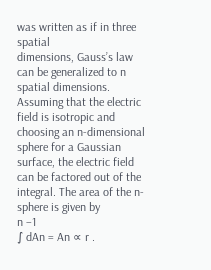was written as if in three spatial
dimensions, Gauss’s law can be generalized to n spatial dimensions. Assuming that the electric
field is isotropic and choosing an n-dimensional sphere for a Gaussian surface, the electric field
can be factored out of the integral. The area of the n-sphere is given by
n −1
∫ dAn = An ∝ r .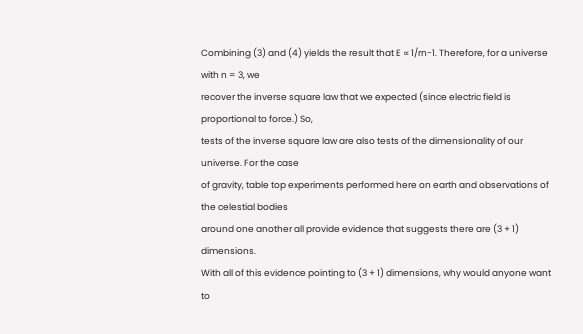Combining (3) and (4) yields the result that E ∝ 1/rn-1. Therefore, for a universe with n = 3, we
recover the inverse square law that we expected (since electric field is proportional to force.) So,
tests of the inverse square law are also tests of the dimensionality of our universe. For the case
of gravity, table top experiments performed here on earth and observations of the celestial bodies
around one another all provide evidence that suggests there are (3 + 1) dimensions.
With all of this evidence pointing to (3 + 1) dimensions, why would anyone want to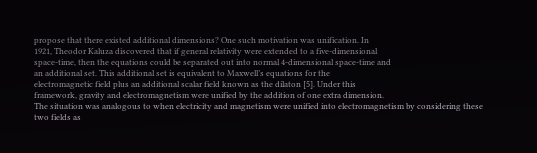propose that there existed additional dimensions? One such motivation was unification. In
1921, Theodor Kaluza discovered that if general relativity were extended to a five-dimensional
space-time, then the equations could be separated out into normal 4-dimensional space-time and
an additional set. This additional set is equivalent to Maxwell’s equations for the
electromagnetic field plus an additional scalar field known as the dilaton [5]. Under this
framework, gravity and electromagnetism were unified by the addition of one extra dimension.
The situation was analogous to when electricity and magnetism were unified into electromagnetism by considering these two fields as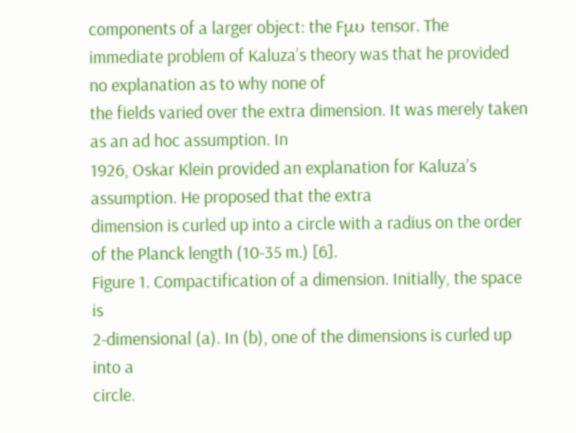components of a larger object: the Fμυ tensor. The
immediate problem of Kaluza’s theory was that he provided no explanation as to why none of
the fields varied over the extra dimension. It was merely taken as an ad hoc assumption. In
1926, Oskar Klein provided an explanation for Kaluza’s assumption. He proposed that the extra
dimension is curled up into a circle with a radius on the order of the Planck length (10-35 m.) [6].
Figure 1. Compactification of a dimension. Initially, the space is
2-dimensional (a). In (b), one of the dimensions is curled up into a
circle.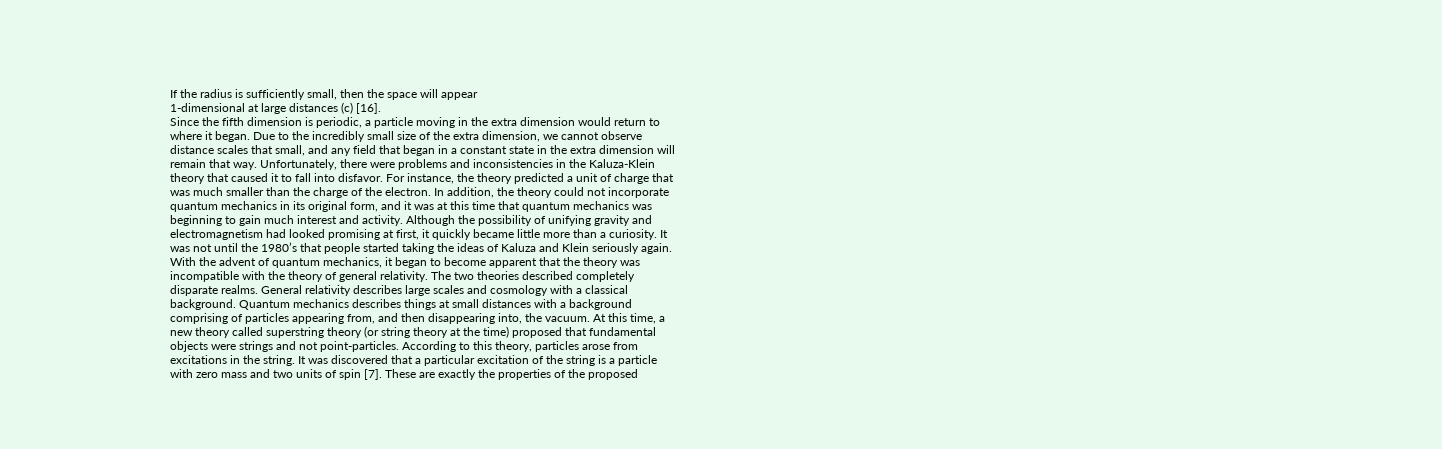If the radius is sufficiently small, then the space will appear
1-dimensional at large distances (c) [16].
Since the fifth dimension is periodic, a particle moving in the extra dimension would return to
where it began. Due to the incredibly small size of the extra dimension, we cannot observe
distance scales that small, and any field that began in a constant state in the extra dimension will
remain that way. Unfortunately, there were problems and inconsistencies in the Kaluza-Klein
theory that caused it to fall into disfavor. For instance, the theory predicted a unit of charge that
was much smaller than the charge of the electron. In addition, the theory could not incorporate
quantum mechanics in its original form, and it was at this time that quantum mechanics was
beginning to gain much interest and activity. Although the possibility of unifying gravity and
electromagnetism had looked promising at first, it quickly became little more than a curiosity. It
was not until the 1980’s that people started taking the ideas of Kaluza and Klein seriously again.
With the advent of quantum mechanics, it began to become apparent that the theory was
incompatible with the theory of general relativity. The two theories described completely
disparate realms. General relativity describes large scales and cosmology with a classical
background. Quantum mechanics describes things at small distances with a background
comprising of particles appearing from, and then disappearing into, the vacuum. At this time, a
new theory called superstring theory (or string theory at the time) proposed that fundamental
objects were strings and not point-particles. According to this theory, particles arose from
excitations in the string. It was discovered that a particular excitation of the string is a particle
with zero mass and two units of spin [7]. These are exactly the properties of the proposed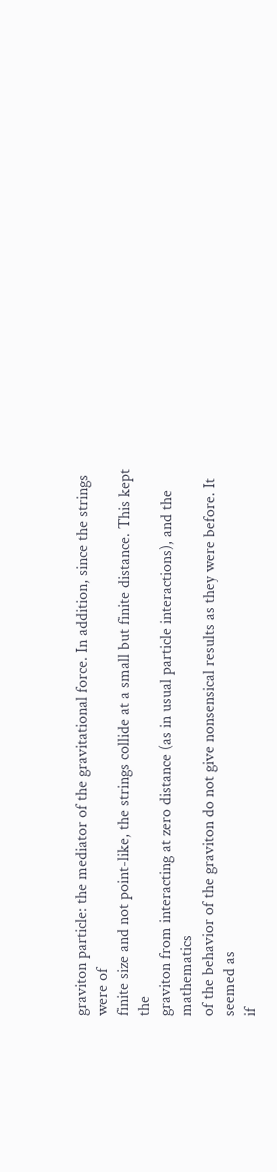graviton particle: the mediator of the gravitational force. In addition, since the strings were of
finite size and not point-like, the strings collide at a small but finite distance. This kept the
graviton from interacting at zero distance (as in usual particle interactions), and the mathematics
of the behavior of the graviton do not give nonsensical results as they were before. It seemed as
if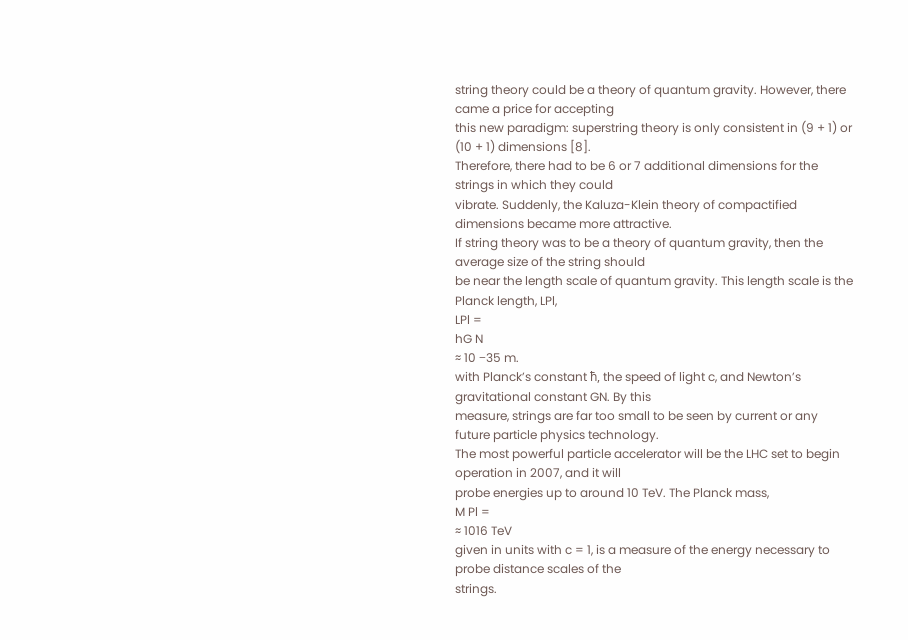string theory could be a theory of quantum gravity. However, there came a price for accepting
this new paradigm: superstring theory is only consistent in (9 + 1) or (10 + 1) dimensions [8].
Therefore, there had to be 6 or 7 additional dimensions for the strings in which they could
vibrate. Suddenly, the Kaluza-Klein theory of compactified dimensions became more attractive.
If string theory was to be a theory of quantum gravity, then the average size of the string should
be near the length scale of quantum gravity. This length scale is the Planck length, LPl,
LPl =
hG N
≈ 10 −35 m.
with Planck’s constant ħ, the speed of light c, and Newton’s gravitational constant GN. By this
measure, strings are far too small to be seen by current or any future particle physics technology.
The most powerful particle accelerator will be the LHC set to begin operation in 2007, and it will
probe energies up to around 10 TeV. The Planck mass,
M Pl =
≈ 1016 TeV
given in units with c = 1, is a measure of the energy necessary to probe distance scales of the
strings.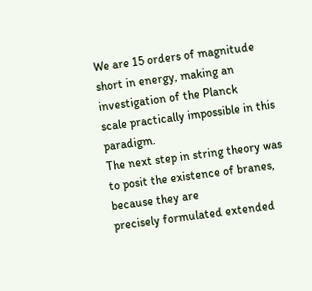We are 15 orders of magnitude short in energy, making an investigation of the Planck
scale practically impossible in this paradigm.
The next step in string theory was to posit the existence of branes, because they are
precisely formulated extended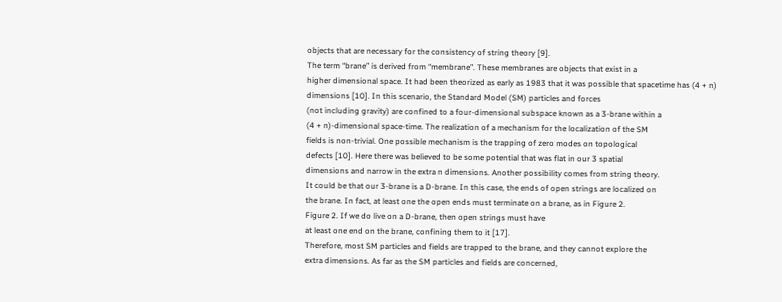objects that are necessary for the consistency of string theory [9].
The term “brane” is derived from “membrane”. These membranes are objects that exist in a
higher dimensional space. It had been theorized as early as 1983 that it was possible that spacetime has (4 + n) dimensions [10]. In this scenario, the Standard Model (SM) particles and forces
(not including gravity) are confined to a four-dimensional subspace known as a 3-brane within a
(4 + n)-dimensional space-time. The realization of a mechanism for the localization of the SM
fields is non-trivial. One possible mechanism is the trapping of zero modes on topological
defects [10]. Here there was believed to be some potential that was flat in our 3 spatial
dimensions and narrow in the extra n dimensions. Another possibility comes from string theory.
It could be that our 3-brane is a D-brane. In this case, the ends of open strings are localized on
the brane. In fact, at least one the open ends must terminate on a brane, as in Figure 2.
Figure 2. If we do live on a D-brane, then open strings must have
at least one end on the brane, confining them to it [17].
Therefore, most SM particles and fields are trapped to the brane, and they cannot explore the
extra dimensions. As far as the SM particles and fields are concerned,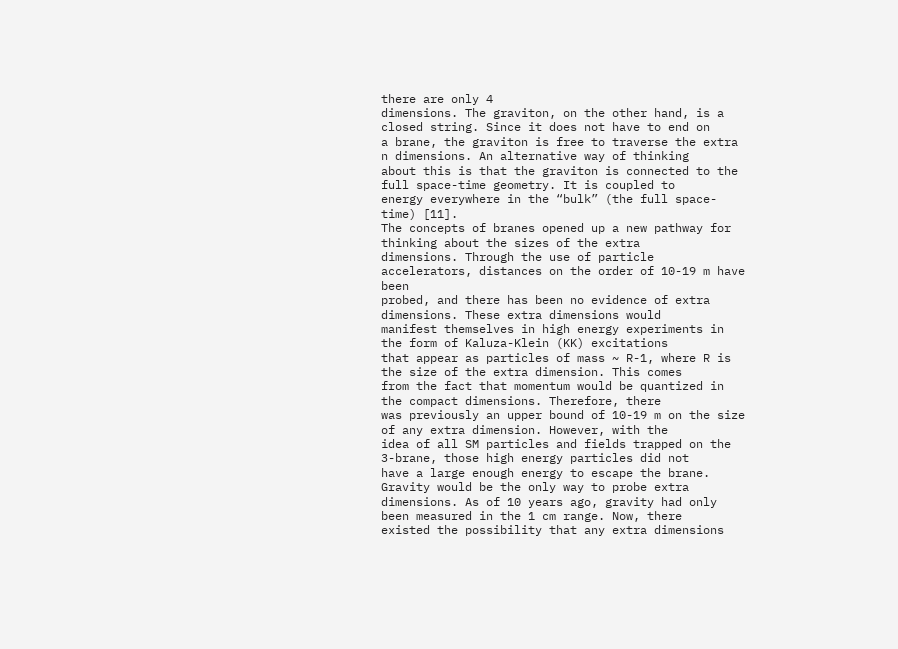there are only 4
dimensions. The graviton, on the other hand, is a closed string. Since it does not have to end on
a brane, the graviton is free to traverse the extra n dimensions. An alternative way of thinking
about this is that the graviton is connected to the full space-time geometry. It is coupled to
energy everywhere in the “bulk” (the full space-time) [11].
The concepts of branes opened up a new pathway for thinking about the sizes of the extra
dimensions. Through the use of particle accelerators, distances on the order of 10-19 m have been
probed, and there has been no evidence of extra dimensions. These extra dimensions would
manifest themselves in high energy experiments in the form of Kaluza-Klein (KK) excitations
that appear as particles of mass ~ R-1, where R is the size of the extra dimension. This comes
from the fact that momentum would be quantized in the compact dimensions. Therefore, there
was previously an upper bound of 10-19 m on the size of any extra dimension. However, with the
idea of all SM particles and fields trapped on the 3-brane, those high energy particles did not
have a large enough energy to escape the brane. Gravity would be the only way to probe extra
dimensions. As of 10 years ago, gravity had only been measured in the 1 cm range. Now, there
existed the possibility that any extra dimensions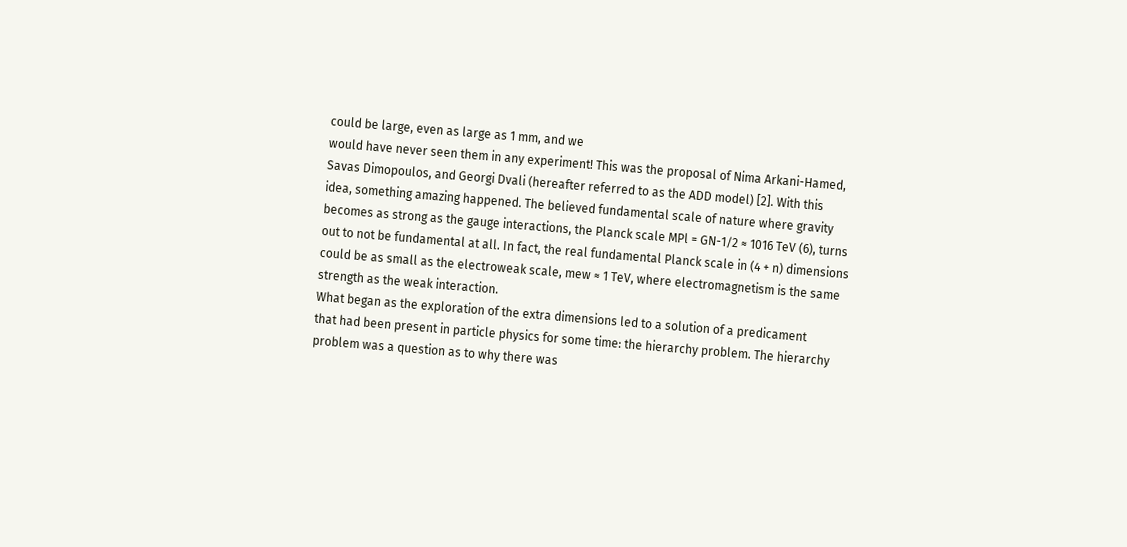could be large, even as large as 1 mm, and we
would have never seen them in any experiment! This was the proposal of Nima Arkani-Hamed,
Savas Dimopoulos, and Georgi Dvali (hereafter referred to as the ADD model) [2]. With this
idea, something amazing happened. The believed fundamental scale of nature where gravity
becomes as strong as the gauge interactions, the Planck scale MPl = GN-1/2 ≈ 1016 TeV (6), turns
out to not be fundamental at all. In fact, the real fundamental Planck scale in (4 + n) dimensions
could be as small as the electroweak scale, mew ≈ 1 TeV, where electromagnetism is the same
strength as the weak interaction.
What began as the exploration of the extra dimensions led to a solution of a predicament
that had been present in particle physics for some time: the hierarchy problem. The hierarchy
problem was a question as to why there was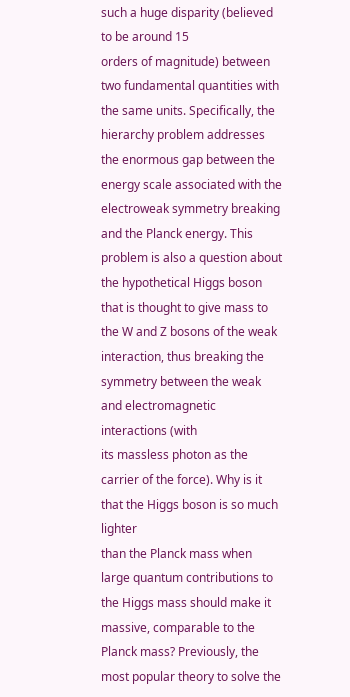such a huge disparity (believed to be around 15
orders of magnitude) between two fundamental quantities with the same units. Specifically, the
hierarchy problem addresses the enormous gap between the energy scale associated with the
electroweak symmetry breaking and the Planck energy. This problem is also a question about
the hypothetical Higgs boson that is thought to give mass to the W and Z bosons of the weak
interaction, thus breaking the symmetry between the weak and electromagnetic interactions (with
its massless photon as the carrier of the force). Why is it that the Higgs boson is so much lighter
than the Planck mass when large quantum contributions to the Higgs mass should make it
massive, comparable to the Planck mass? Previously, the most popular theory to solve the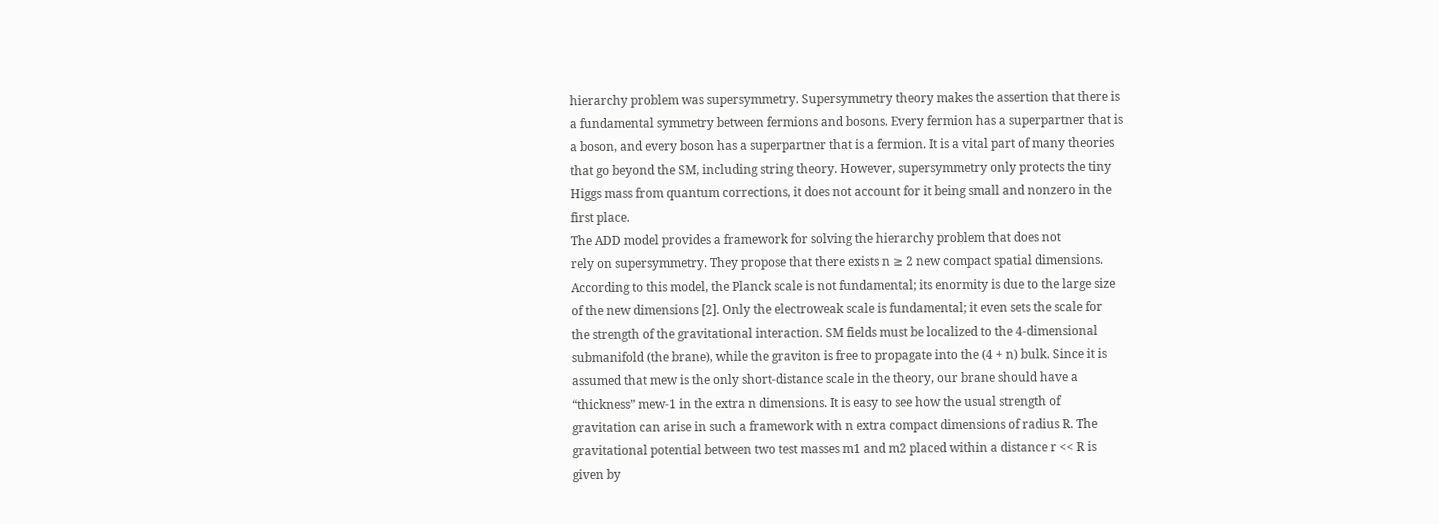hierarchy problem was supersymmetry. Supersymmetry theory makes the assertion that there is
a fundamental symmetry between fermions and bosons. Every fermion has a superpartner that is
a boson, and every boson has a superpartner that is a fermion. It is a vital part of many theories
that go beyond the SM, including string theory. However, supersymmetry only protects the tiny
Higgs mass from quantum corrections, it does not account for it being small and nonzero in the
first place.
The ADD model provides a framework for solving the hierarchy problem that does not
rely on supersymmetry. They propose that there exists n ≥ 2 new compact spatial dimensions.
According to this model, the Planck scale is not fundamental; its enormity is due to the large size
of the new dimensions [2]. Only the electroweak scale is fundamental; it even sets the scale for
the strength of the gravitational interaction. SM fields must be localized to the 4-dimensional
submanifold (the brane), while the graviton is free to propagate into the (4 + n) bulk. Since it is
assumed that mew is the only short-distance scale in the theory, our brane should have a
“thickness” mew-1 in the extra n dimensions. It is easy to see how the usual strength of
gravitation can arise in such a framework with n extra compact dimensions of radius R. The
gravitational potential between two test masses m1 and m2 placed within a distance r << R is
given by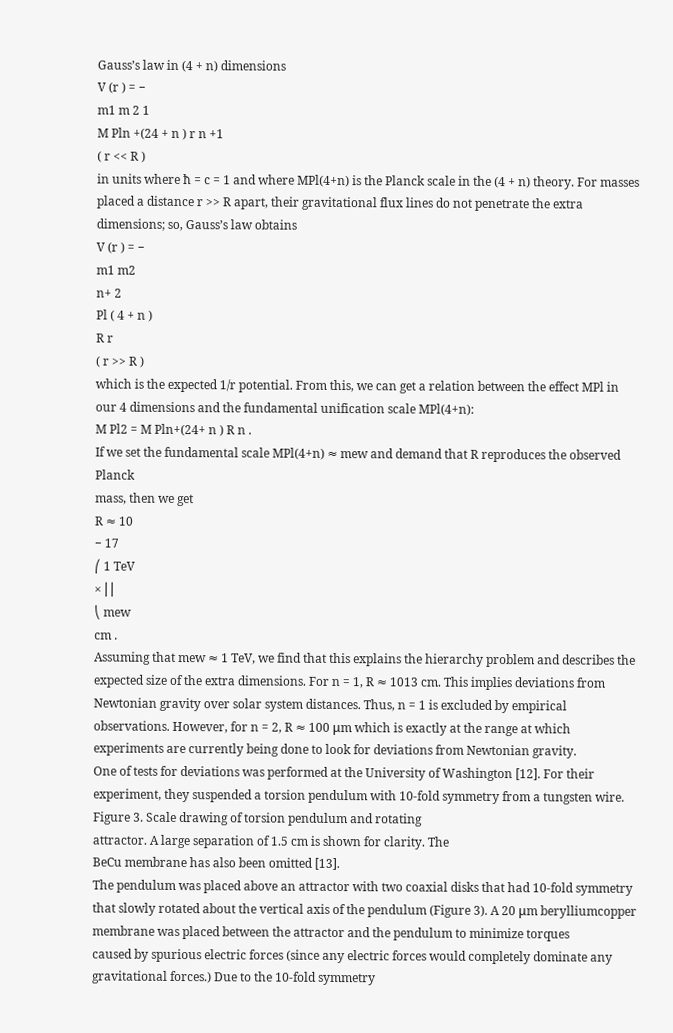Gauss’s law in (4 + n) dimensions
V (r ) = −
m1 m 2 1
M Pln +(24 + n ) r n +1
( r << R )
in units where ħ = c = 1 and where MPl(4+n) is the Planck scale in the (4 + n) theory. For masses
placed a distance r >> R apart, their gravitational flux lines do not penetrate the extra
dimensions; so, Gauss’s law obtains
V (r ) = −
m1 m2
n+ 2
Pl ( 4 + n )
R r
( r >> R )
which is the expected 1/r potential. From this, we can get a relation between the effect MPl in
our 4 dimensions and the fundamental unification scale MPl(4+n):
M Pl2 = M Pln+(24+ n ) R n .
If we set the fundamental scale MPl(4+n) ≈ mew and demand that R reproduces the observed Planck
mass, then we get
R ≈ 10
− 17
⎛ 1 TeV
× ⎜⎜
⎝ mew
cm .
Assuming that mew ≈ 1 TeV, we find that this explains the hierarchy problem and describes the
expected size of the extra dimensions. For n = 1, R ≈ 1013 cm. This implies deviations from
Newtonian gravity over solar system distances. Thus, n = 1 is excluded by empirical
observations. However, for n = 2, R ≈ 100 μm which is exactly at the range at which
experiments are currently being done to look for deviations from Newtonian gravity.
One of tests for deviations was performed at the University of Washington [12]. For their
experiment, they suspended a torsion pendulum with 10-fold symmetry from a tungsten wire.
Figure 3. Scale drawing of torsion pendulum and rotating
attractor. A large separation of 1.5 cm is shown for clarity. The
BeCu membrane has also been omitted [13].
The pendulum was placed above an attractor with two coaxial disks that had 10-fold symmetry
that slowly rotated about the vertical axis of the pendulum (Figure 3). A 20 μm berylliumcopper membrane was placed between the attractor and the pendulum to minimize torques
caused by spurious electric forces (since any electric forces would completely dominate any
gravitational forces.) Due to the 10-fold symmetry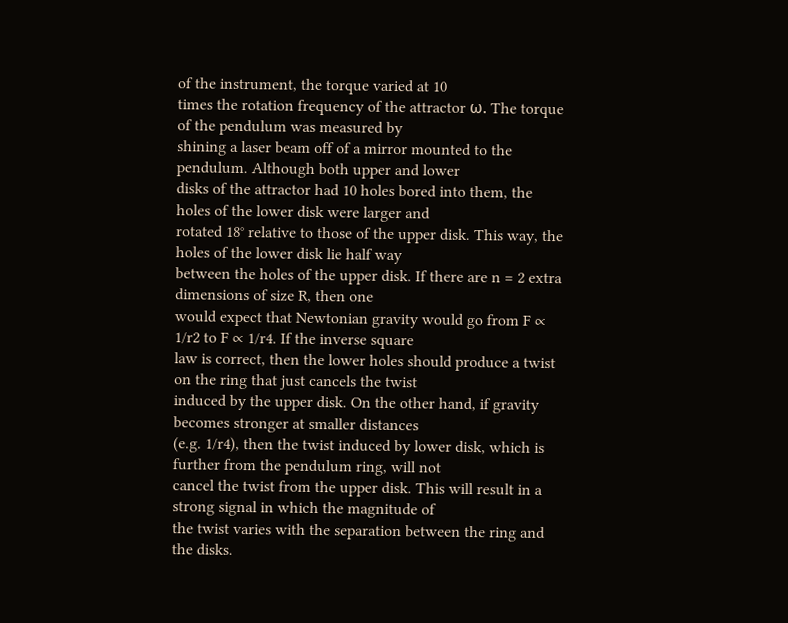of the instrument, the torque varied at 10
times the rotation frequency of the attractor ω. The torque of the pendulum was measured by
shining a laser beam off of a mirror mounted to the pendulum. Although both upper and lower
disks of the attractor had 10 holes bored into them, the holes of the lower disk were larger and
rotated 18° relative to those of the upper disk. This way, the holes of the lower disk lie half way
between the holes of the upper disk. If there are n = 2 extra dimensions of size R, then one
would expect that Newtonian gravity would go from F ∝ 1/r2 to F ∝ 1/r4. If the inverse square
law is correct, then the lower holes should produce a twist on the ring that just cancels the twist
induced by the upper disk. On the other hand, if gravity becomes stronger at smaller distances
(e.g. 1/r4), then the twist induced by lower disk, which is further from the pendulum ring, will not
cancel the twist from the upper disk. This will result in a strong signal in which the magnitude of
the twist varies with the separation between the ring and the disks.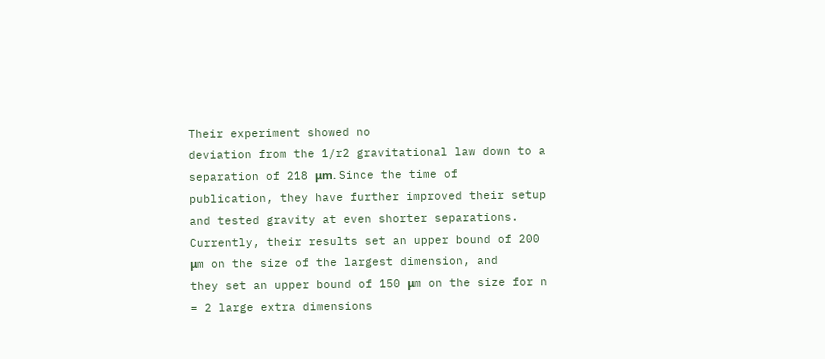Their experiment showed no
deviation from the 1/r2 gravitational law down to a separation of 218 μm. Since the time of
publication, they have further improved their setup and tested gravity at even shorter separations.
Currently, their results set an upper bound of 200 μm on the size of the largest dimension, and
they set an upper bound of 150 μm on the size for n = 2 large extra dimensions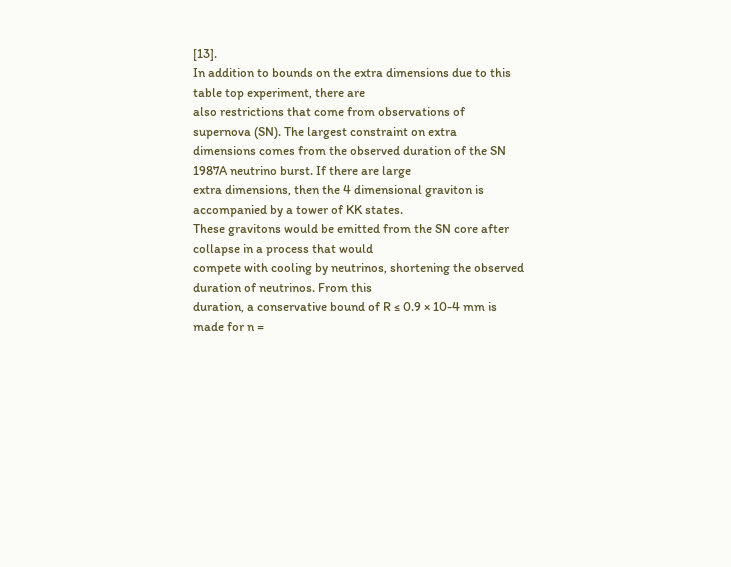[13].
In addition to bounds on the extra dimensions due to this table top experiment, there are
also restrictions that come from observations of supernova (SN). The largest constraint on extra
dimensions comes from the observed duration of the SN 1987A neutrino burst. If there are large
extra dimensions, then the 4 dimensional graviton is accompanied by a tower of KK states.
These gravitons would be emitted from the SN core after collapse in a process that would
compete with cooling by neutrinos, shortening the observed duration of neutrinos. From this
duration, a conservative bound of R ≤ 0.9 × 10-4 mm is made for n =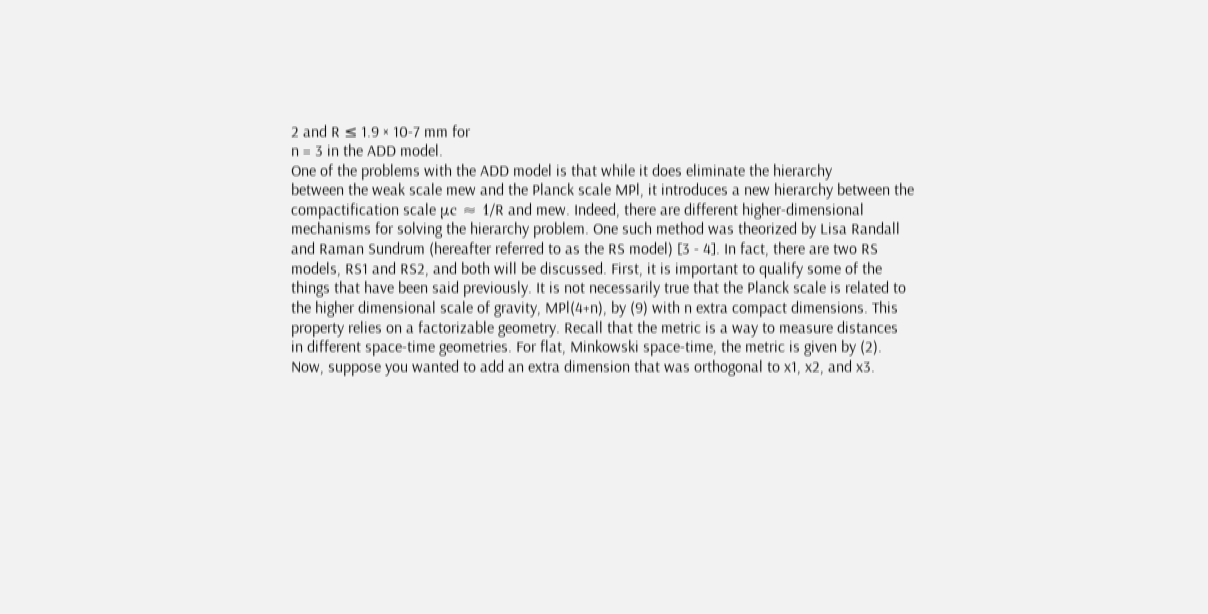2 and R ≤ 1.9 × 10-7 mm for
n = 3 in the ADD model.
One of the problems with the ADD model is that while it does eliminate the hierarchy
between the weak scale mew and the Planck scale MPl, it introduces a new hierarchy between the
compactification scale μc ≈ 1/R and mew. Indeed, there are different higher-dimensional
mechanisms for solving the hierarchy problem. One such method was theorized by Lisa Randall
and Raman Sundrum (hereafter referred to as the RS model) [3 - 4]. In fact, there are two RS
models, RS1 and RS2, and both will be discussed. First, it is important to qualify some of the
things that have been said previously. It is not necessarily true that the Planck scale is related to
the higher dimensional scale of gravity, MPl(4+n), by (9) with n extra compact dimensions. This
property relies on a factorizable geometry. Recall that the metric is a way to measure distances
in different space-time geometries. For flat, Minkowski space-time, the metric is given by (2).
Now, suppose you wanted to add an extra dimension that was orthogonal to x1, x2, and x3.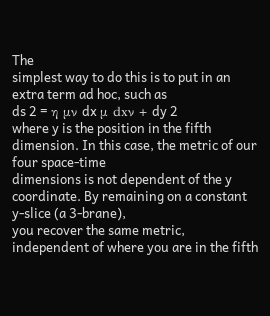The
simplest way to do this is to put in an extra term ad hoc, such as
ds 2 = η μν dx μ dxν + dy 2
where y is the position in the fifth dimension. In this case, the metric of our four space-time
dimensions is not dependent of the y coordinate. By remaining on a constant y-slice (a 3-brane),
you recover the same metric, independent of where you are in the fifth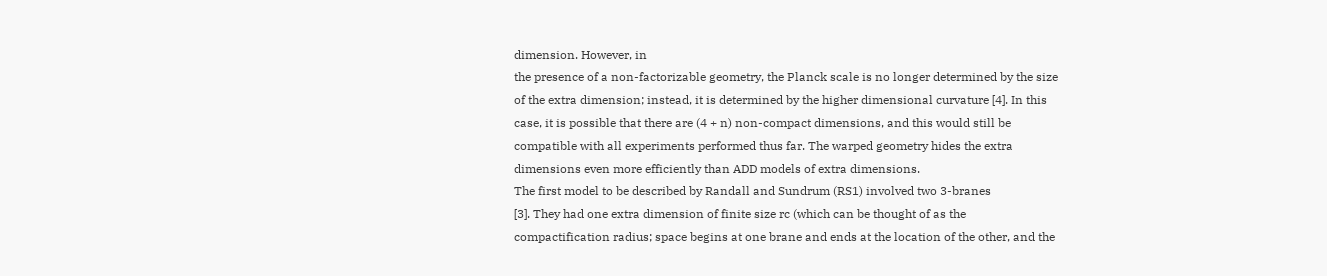dimension. However, in
the presence of a non-factorizable geometry, the Planck scale is no longer determined by the size
of the extra dimension; instead, it is determined by the higher dimensional curvature [4]. In this
case, it is possible that there are (4 + n) non-compact dimensions, and this would still be
compatible with all experiments performed thus far. The warped geometry hides the extra
dimensions even more efficiently than ADD models of extra dimensions.
The first model to be described by Randall and Sundrum (RS1) involved two 3-branes
[3]. They had one extra dimension of finite size rc (which can be thought of as the
compactification radius; space begins at one brane and ends at the location of the other, and the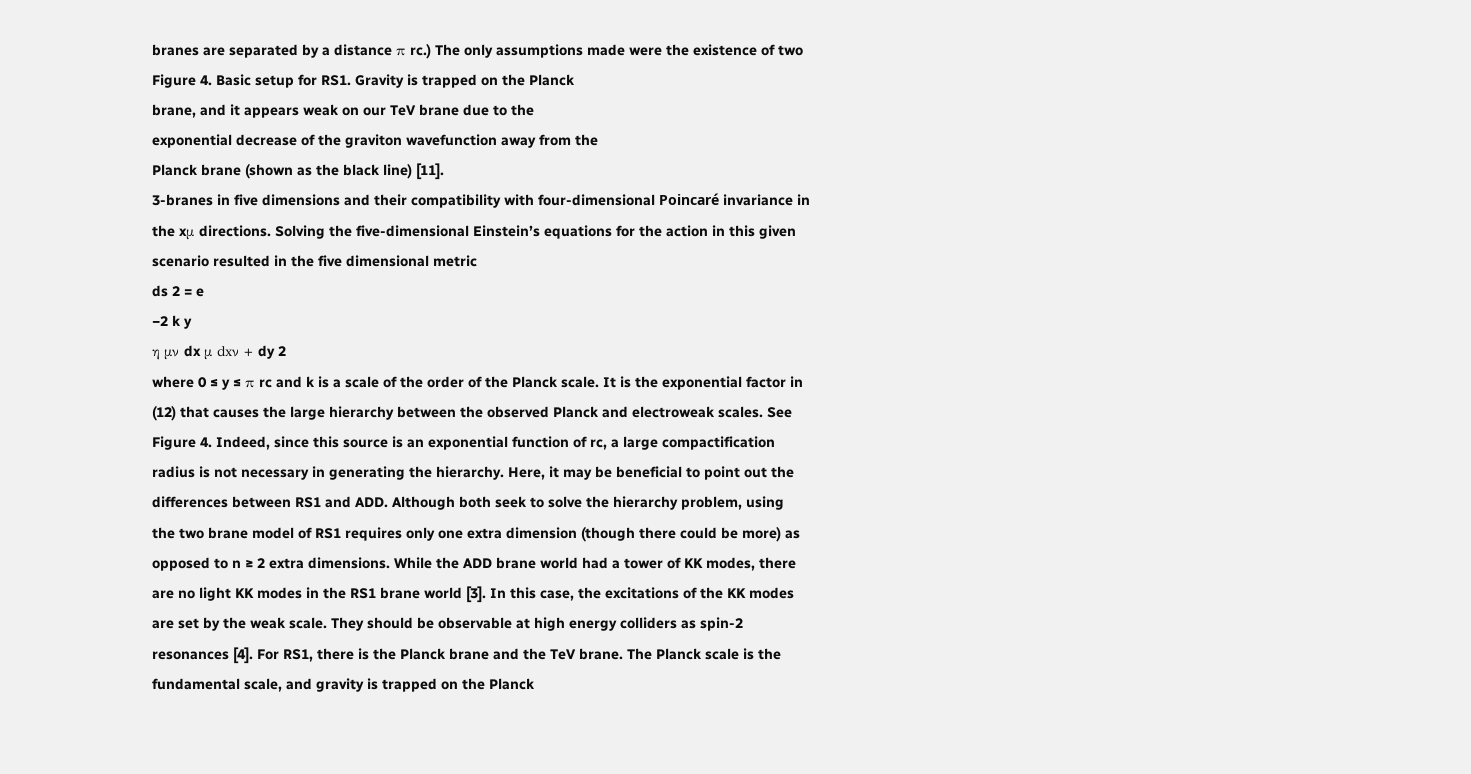branes are separated by a distance π rc.) The only assumptions made were the existence of two
Figure 4. Basic setup for RS1. Gravity is trapped on the Planck
brane, and it appears weak on our TeV brane due to the
exponential decrease of the graviton wavefunction away from the
Planck brane (shown as the black line) [11].
3-branes in five dimensions and their compatibility with four-dimensional Poincaré invariance in
the xμ directions. Solving the five-dimensional Einstein’s equations for the action in this given
scenario resulted in the five dimensional metric
ds 2 = e
−2 k y
η μν dx μ dxν + dy 2
where 0 ≤ y ≤ π rc and k is a scale of the order of the Planck scale. It is the exponential factor in
(12) that causes the large hierarchy between the observed Planck and electroweak scales. See
Figure 4. Indeed, since this source is an exponential function of rc, a large compactification
radius is not necessary in generating the hierarchy. Here, it may be beneficial to point out the
differences between RS1 and ADD. Although both seek to solve the hierarchy problem, using
the two brane model of RS1 requires only one extra dimension (though there could be more) as
opposed to n ≥ 2 extra dimensions. While the ADD brane world had a tower of KK modes, there
are no light KK modes in the RS1 brane world [3]. In this case, the excitations of the KK modes
are set by the weak scale. They should be observable at high energy colliders as spin-2
resonances [4]. For RS1, there is the Planck brane and the TeV brane. The Planck scale is the
fundamental scale, and gravity is trapped on the Planck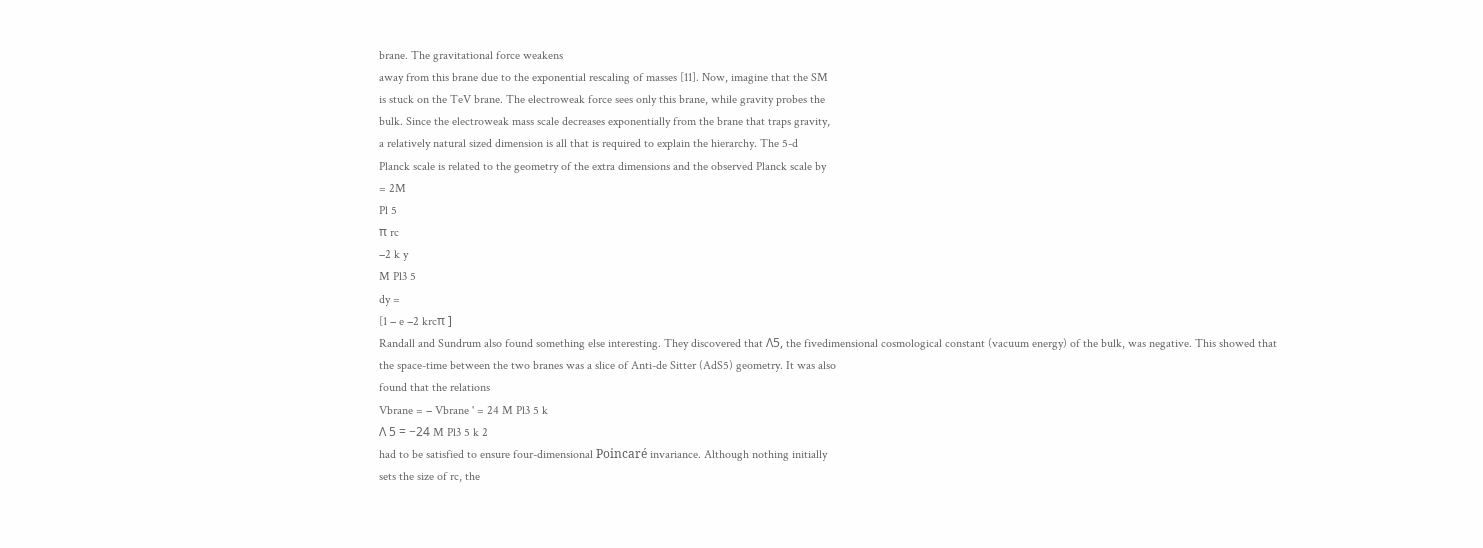brane. The gravitational force weakens
away from this brane due to the exponential rescaling of masses [11]. Now, imagine that the SM
is stuck on the TeV brane. The electroweak force sees only this brane, while gravity probes the
bulk. Since the electroweak mass scale decreases exponentially from the brane that traps gravity,
a relatively natural sized dimension is all that is required to explain the hierarchy. The 5-d
Planck scale is related to the geometry of the extra dimensions and the observed Planck scale by
= 2M
Pl 5
π rc
−2 k y
M Pl3 5
dy =
[1 − e −2 krcπ ]
Randall and Sundrum also found something else interesting. They discovered that Λ5, the fivedimensional cosmological constant (vacuum energy) of the bulk, was negative. This showed that
the space-time between the two branes was a slice of Anti-de Sitter (AdS5) geometry. It was also
found that the relations
Vbrane = − Vbrane ' = 24 M Pl3 5 k
Λ 5 = −24 M Pl3 5 k 2
had to be satisfied to ensure four-dimensional Poincaré invariance. Although nothing initially
sets the size of rc, the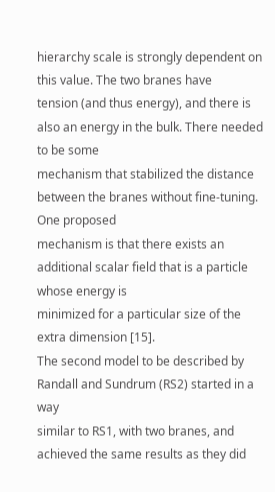hierarchy scale is strongly dependent on this value. The two branes have
tension (and thus energy), and there is also an energy in the bulk. There needed to be some
mechanism that stabilized the distance between the branes without fine-tuning. One proposed
mechanism is that there exists an additional scalar field that is a particle whose energy is
minimized for a particular size of the extra dimension [15].
The second model to be described by Randall and Sundrum (RS2) started in a way
similar to RS1, with two branes, and achieved the same results as they did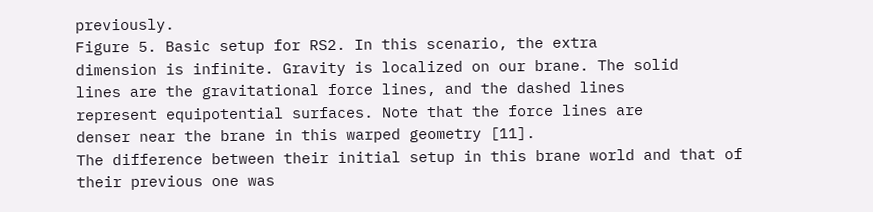previously.
Figure 5. Basic setup for RS2. In this scenario, the extra
dimension is infinite. Gravity is localized on our brane. The solid
lines are the gravitational force lines, and the dashed lines
represent equipotential surfaces. Note that the force lines are
denser near the brane in this warped geometry [11].
The difference between their initial setup in this brane world and that of their previous one was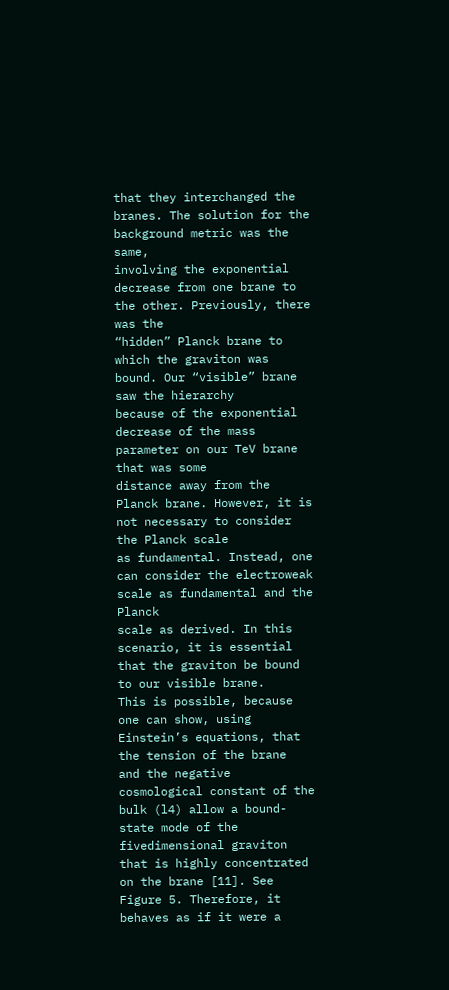that they interchanged the branes. The solution for the background metric was the same,
involving the exponential decrease from one brane to the other. Previously, there was the
“hidden” Planck brane to which the graviton was bound. Our “visible” brane saw the hierarchy
because of the exponential decrease of the mass parameter on our TeV brane that was some
distance away from the Planck brane. However, it is not necessary to consider the Planck scale
as fundamental. Instead, one can consider the electroweak scale as fundamental and the Planck
scale as derived. In this scenario, it is essential that the graviton be bound to our visible brane.
This is possible, because one can show, using Einstein’s equations, that the tension of the brane
and the negative cosmological constant of the bulk (l4) allow a bound-state mode of the fivedimensional graviton that is highly concentrated on the brane [11]. See Figure 5. Therefore, it
behaves as if it were a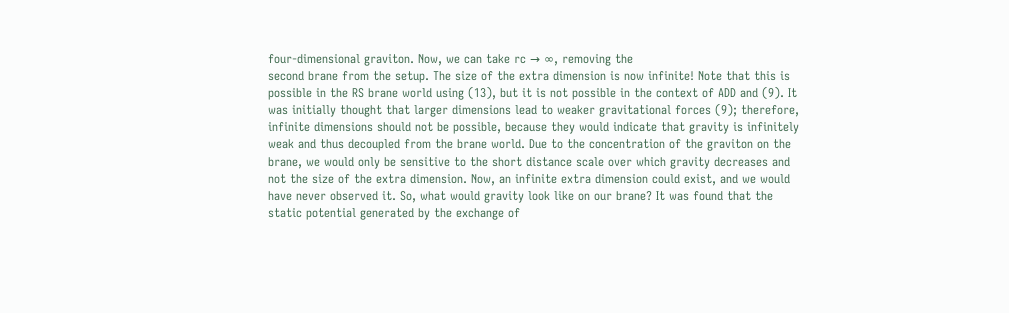four-dimensional graviton. Now, we can take rc → ∞, removing the
second brane from the setup. The size of the extra dimension is now infinite! Note that this is
possible in the RS brane world using (13), but it is not possible in the context of ADD and (9). It
was initially thought that larger dimensions lead to weaker gravitational forces (9); therefore,
infinite dimensions should not be possible, because they would indicate that gravity is infinitely
weak and thus decoupled from the brane world. Due to the concentration of the graviton on the
brane, we would only be sensitive to the short distance scale over which gravity decreases and
not the size of the extra dimension. Now, an infinite extra dimension could exist, and we would
have never observed it. So, what would gravity look like on our brane? It was found that the
static potential generated by the exchange of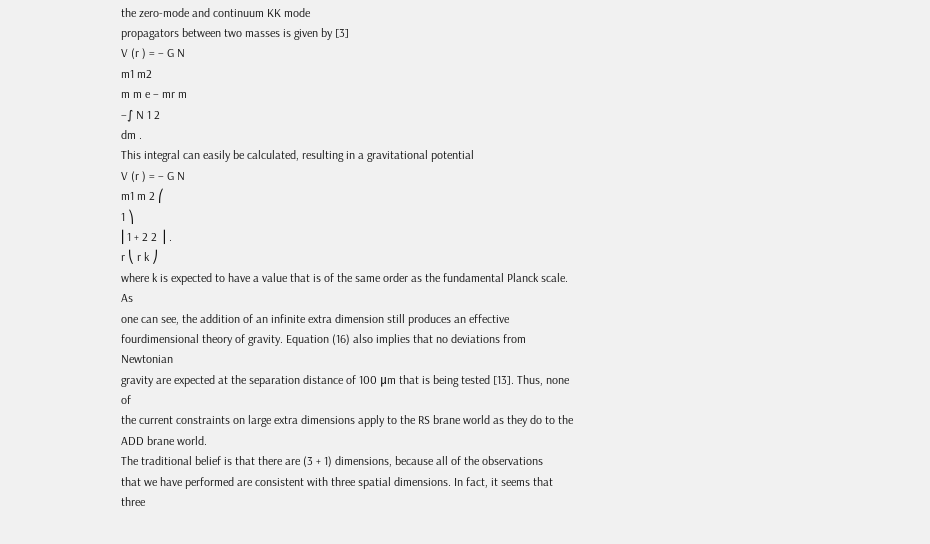the zero-mode and continuum KK mode
propagators between two masses is given by [3]
V (r ) = − G N
m1 m2
m m e − mr m
−∫ N 1 2
dm .
This integral can easily be calculated, resulting in a gravitational potential
V (r ) = − G N
m1 m 2 ⎛
1 ⎞
⎜1 + 2 2 ⎟ .
r ⎝ r k ⎠
where k is expected to have a value that is of the same order as the fundamental Planck scale. As
one can see, the addition of an infinite extra dimension still produces an effective fourdimensional theory of gravity. Equation (16) also implies that no deviations from Newtonian
gravity are expected at the separation distance of 100 μm that is being tested [13]. Thus, none of
the current constraints on large extra dimensions apply to the RS brane world as they do to the
ADD brane world.
The traditional belief is that there are (3 + 1) dimensions, because all of the observations
that we have performed are consistent with three spatial dimensions. In fact, it seems that three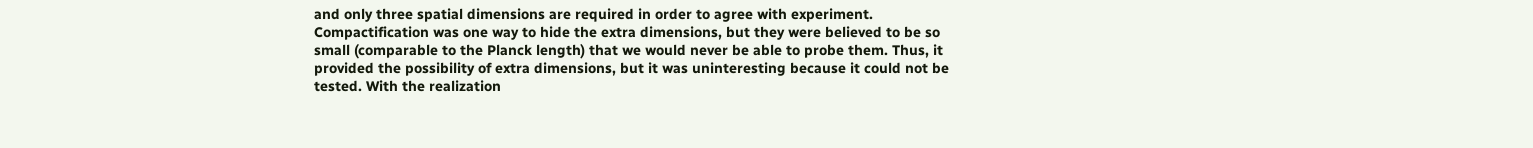and only three spatial dimensions are required in order to agree with experiment.
Compactification was one way to hide the extra dimensions, but they were believed to be so
small (comparable to the Planck length) that we would never be able to probe them. Thus, it
provided the possibility of extra dimensions, but it was uninteresting because it could not be
tested. With the realization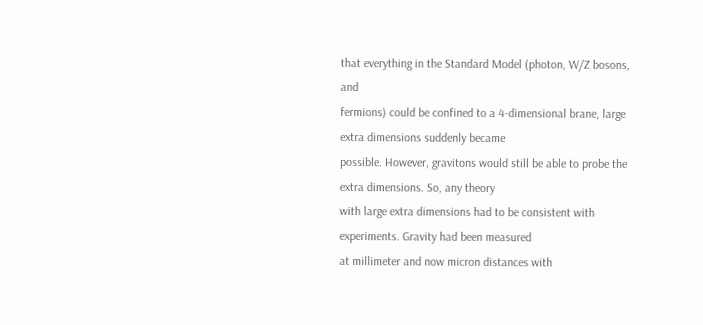that everything in the Standard Model (photon, W/Z bosons, and
fermions) could be confined to a 4-dimensional brane, large extra dimensions suddenly became
possible. However, gravitons would still be able to probe the extra dimensions. So, any theory
with large extra dimensions had to be consistent with experiments. Gravity had been measured
at millimeter and now micron distances with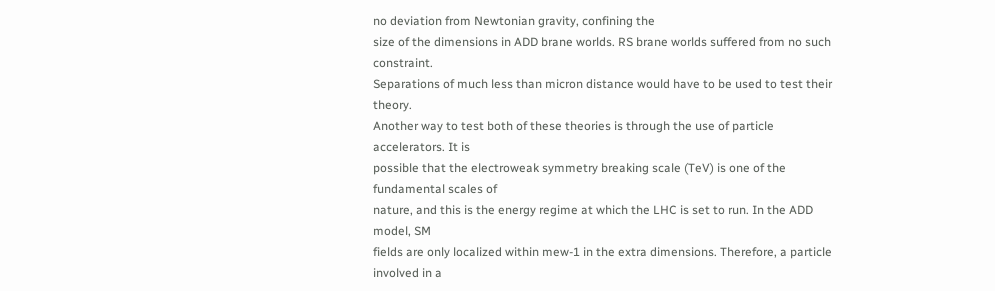no deviation from Newtonian gravity, confining the
size of the dimensions in ADD brane worlds. RS brane worlds suffered from no such constraint.
Separations of much less than micron distance would have to be used to test their theory.
Another way to test both of these theories is through the use of particle accelerators. It is
possible that the electroweak symmetry breaking scale (TeV) is one of the fundamental scales of
nature, and this is the energy regime at which the LHC is set to run. In the ADD model, SM
fields are only localized within mew-1 in the extra dimensions. Therefore, a particle involved in a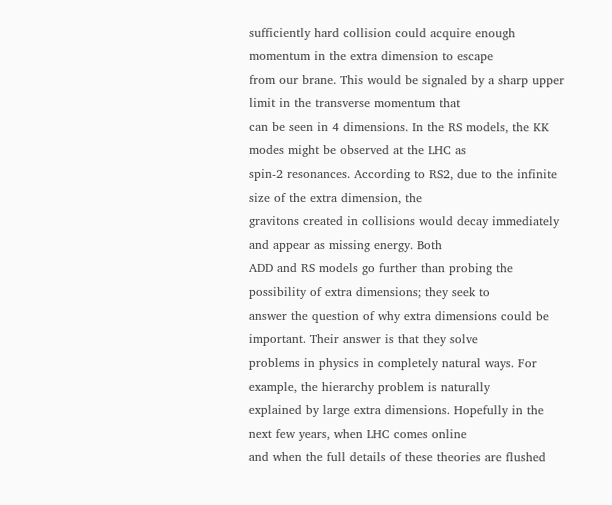sufficiently hard collision could acquire enough momentum in the extra dimension to escape
from our brane. This would be signaled by a sharp upper limit in the transverse momentum that
can be seen in 4 dimensions. In the RS models, the KK modes might be observed at the LHC as
spin-2 resonances. According to RS2, due to the infinite size of the extra dimension, the
gravitons created in collisions would decay immediately and appear as missing energy. Both
ADD and RS models go further than probing the possibility of extra dimensions; they seek to
answer the question of why extra dimensions could be important. Their answer is that they solve
problems in physics in completely natural ways. For example, the hierarchy problem is naturally
explained by large extra dimensions. Hopefully in the next few years, when LHC comes online
and when the full details of these theories are flushed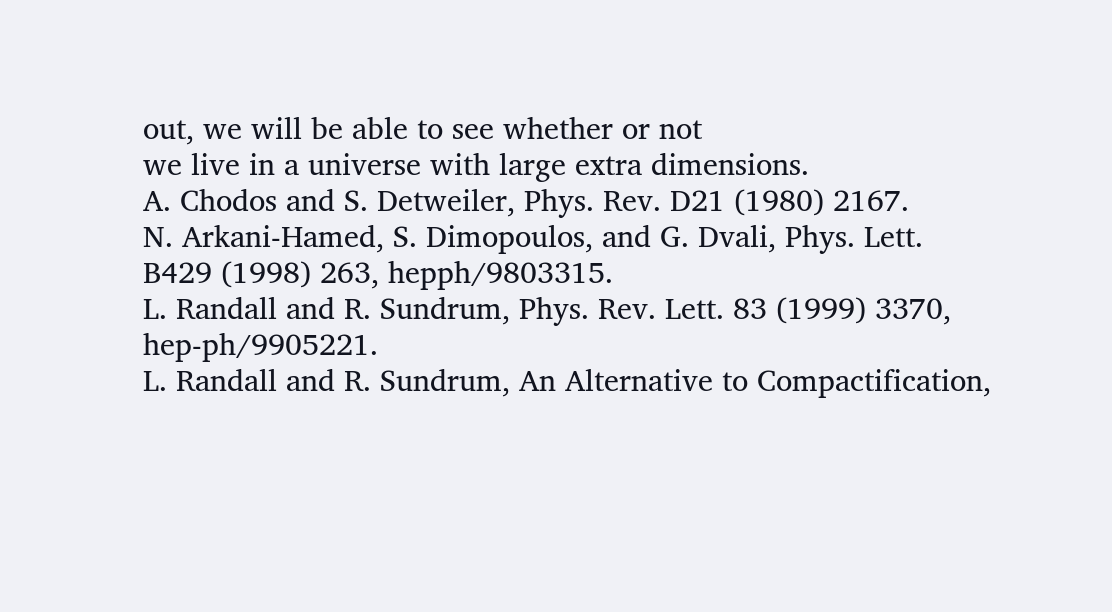out, we will be able to see whether or not
we live in a universe with large extra dimensions.
A. Chodos and S. Detweiler, Phys. Rev. D21 (1980) 2167.
N. Arkani-Hamed, S. Dimopoulos, and G. Dvali, Phys. Lett. B429 (1998) 263, hepph/9803315.
L. Randall and R. Sundrum, Phys. Rev. Lett. 83 (1999) 3370, hep-ph/9905221.
L. Randall and R. Sundrum, An Alternative to Compactification,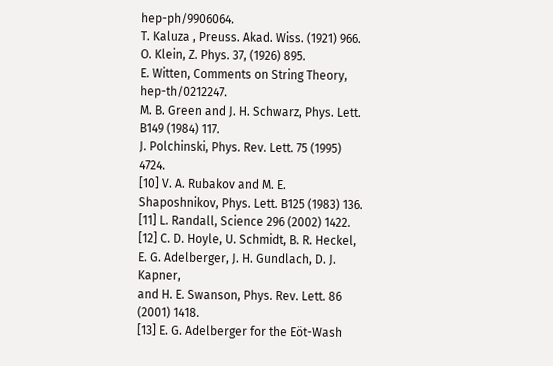hep-ph/9906064.
T. Kaluza , Preuss. Akad. Wiss. (1921) 966.
O. Klein, Z. Phys. 37, (1926) 895.
E. Witten, Comments on String Theory, hep-th/0212247.
M. B. Green and J. H. Schwarz, Phys. Lett. B149 (1984) 117.
J. Polchinski, Phys. Rev. Lett. 75 (1995) 4724.
[10] V. A. Rubakov and M. E. Shaposhnikov, Phys. Lett. B125 (1983) 136.
[11] L. Randall, Science 296 (2002) 1422.
[12] C. D. Hoyle, U. Schmidt, B. R. Heckel, E. G. Adelberger, J. H. Gundlach, D. J. Kapner,
and H. E. Swanson, Phys. Rev. Lett. 86 (2001) 1418.
[13] E. G. Adelberger for the Eöt-Wash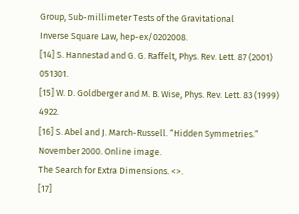Group, Sub-millimeter Tests of the Gravitational
Inverse Square Law, hep-ex/0202008.
[14] S. Hannestad and G. G. Raffelt, Phys. Rev. Lett. 87 (2001) 051301.
[15] W. D. Goldberger and M. B. Wise, Phys. Rev. Lett. 83 (1999) 4922.
[16] S. Abel and J. March-Russell. “Hidden Symmetries.” November 2000. Online image.
The Search for Extra Dimensions. <>.
[17]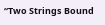“Two Strings Bound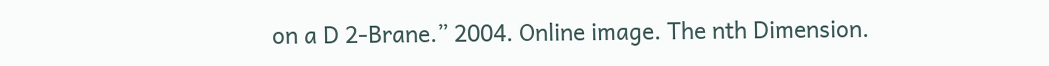on a D 2-Brane.” 2004. Online image. The nth Dimension.